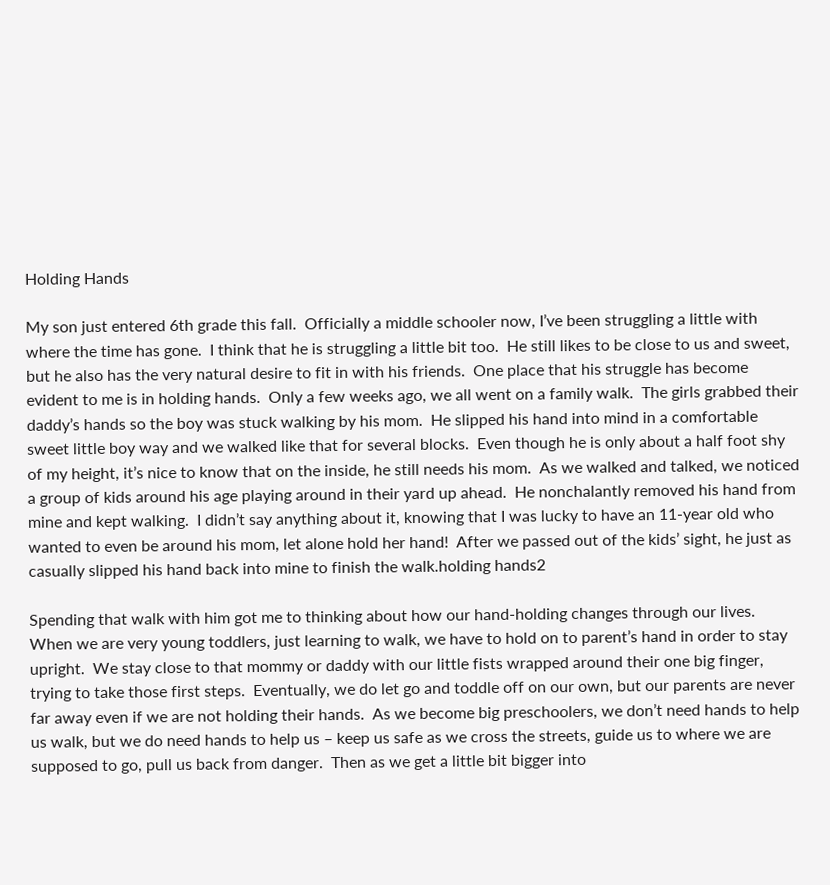Holding Hands

My son just entered 6th grade this fall.  Officially a middle schooler now, I’ve been struggling a little with where the time has gone.  I think that he is struggling a little bit too.  He still likes to be close to us and sweet, but he also has the very natural desire to fit in with his friends.  One place that his struggle has become evident to me is in holding hands.  Only a few weeks ago, we all went on a family walk.  The girls grabbed their daddy’s hands so the boy was stuck walking by his mom.  He slipped his hand into mind in a comfortable sweet little boy way and we walked like that for several blocks.  Even though he is only about a half foot shy of my height, it’s nice to know that on the inside, he still needs his mom.  As we walked and talked, we noticed a group of kids around his age playing around in their yard up ahead.  He nonchalantly removed his hand from mine and kept walking.  I didn’t say anything about it, knowing that I was lucky to have an 11-year old who wanted to even be around his mom, let alone hold her hand!  After we passed out of the kids’ sight, he just as casually slipped his hand back into mine to finish the walk.holding hands2

Spending that walk with him got me to thinking about how our hand-holding changes through our lives.  When we are very young toddlers, just learning to walk, we have to hold on to parent’s hand in order to stay upright.  We stay close to that mommy or daddy with our little fists wrapped around their one big finger, trying to take those first steps.  Eventually, we do let go and toddle off on our own, but our parents are never far away even if we are not holding their hands.  As we become big preschoolers, we don’t need hands to help us walk, but we do need hands to help us – keep us safe as we cross the streets, guide us to where we are supposed to go, pull us back from danger.  Then as we get a little bit bigger into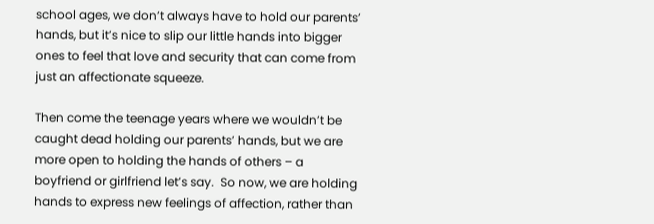school ages, we don’t always have to hold our parents’ hands, but it’s nice to slip our little hands into bigger ones to feel that love and security that can come from just an affectionate squeeze.

Then come the teenage years where we wouldn’t be caught dead holding our parents’ hands, but we are more open to holding the hands of others – a boyfriend or girlfriend let’s say.  So now, we are holding hands to express new feelings of affection, rather than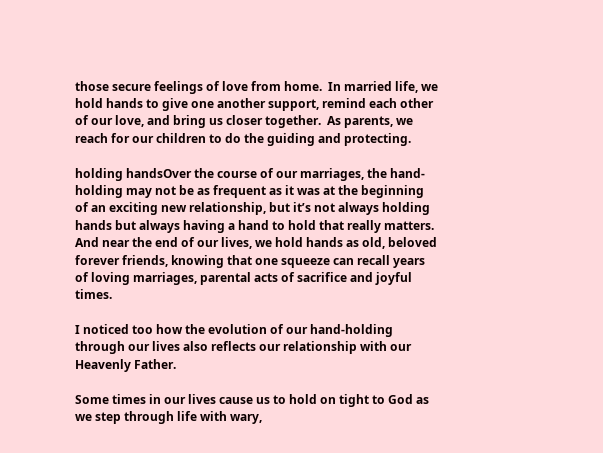those secure feelings of love from home.  In married life, we hold hands to give one another support, remind each other of our love, and bring us closer together.  As parents, we reach for our children to do the guiding and protecting.

holding handsOver the course of our marriages, the hand-holding may not be as frequent as it was at the beginning of an exciting new relationship, but it’s not always holding hands but always having a hand to hold that really matters.  And near the end of our lives, we hold hands as old, beloved forever friends, knowing that one squeeze can recall years of loving marriages, parental acts of sacrifice and joyful times.

I noticed too how the evolution of our hand-holding through our lives also reflects our relationship with our Heavenly Father.

Some times in our lives cause us to hold on tight to God as we step through life with wary,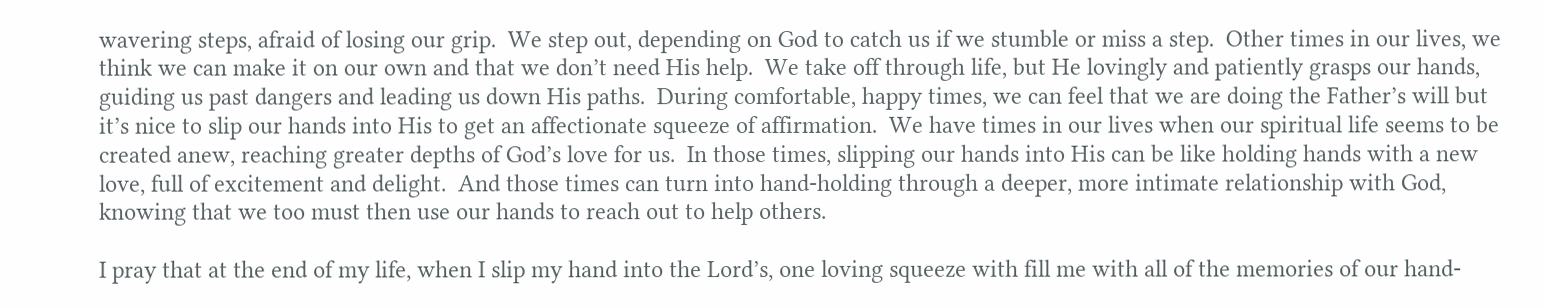wavering steps, afraid of losing our grip.  We step out, depending on God to catch us if we stumble or miss a step.  Other times in our lives, we think we can make it on our own and that we don’t need His help.  We take off through life, but He lovingly and patiently grasps our hands, guiding us past dangers and leading us down His paths.  During comfortable, happy times, we can feel that we are doing the Father’s will but it’s nice to slip our hands into His to get an affectionate squeeze of affirmation.  We have times in our lives when our spiritual life seems to be created anew, reaching greater depths of God’s love for us.  In those times, slipping our hands into His can be like holding hands with a new love, full of excitement and delight.  And those times can turn into hand-holding through a deeper, more intimate relationship with God, knowing that we too must then use our hands to reach out to help others.

I pray that at the end of my life, when I slip my hand into the Lord’s, one loving squeeze with fill me with all of the memories of our hand-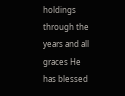holdings through the years and all graces He has blessed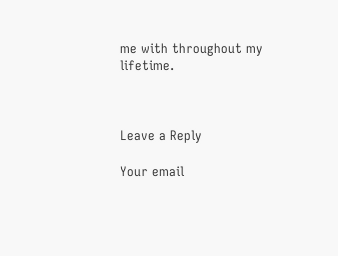me with throughout my lifetime.



Leave a Reply

Your email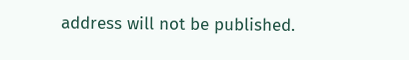address will not be published.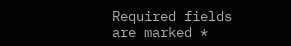Required fields are marked *